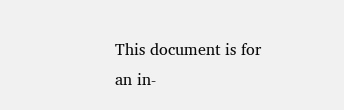This document is for an in-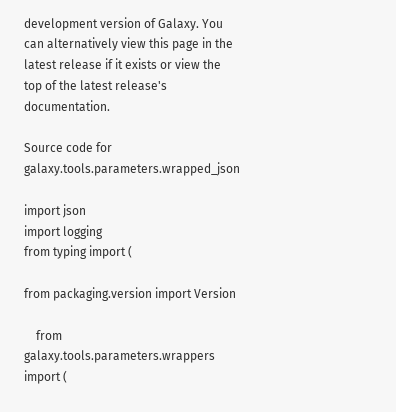development version of Galaxy. You can alternatively view this page in the latest release if it exists or view the top of the latest release's documentation.

Source code for galaxy.tools.parameters.wrapped_json

import json
import logging
from typing import (

from packaging.version import Version

    from galaxy.tools.parameters.wrappers import (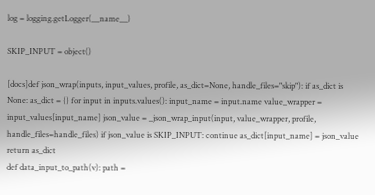log = logging.getLogger(__name__)

SKIP_INPUT = object()

[docs]def json_wrap(inputs, input_values, profile, as_dict=None, handle_files="skip"): if as_dict is None: as_dict = {} for input in inputs.values(): input_name = input.name value_wrapper = input_values[input_name] json_value = _json_wrap_input(input, value_wrapper, profile, handle_files=handle_files) if json_value is SKIP_INPUT: continue as_dict[input_name] = json_value return as_dict
def data_input_to_path(v): path =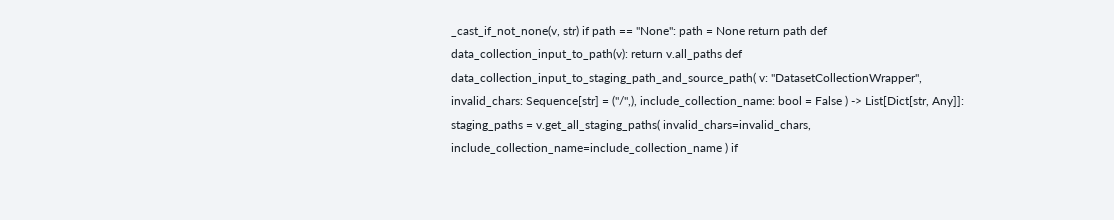_cast_if_not_none(v, str) if path == "None": path = None return path def data_collection_input_to_path(v): return v.all_paths def data_collection_input_to_staging_path_and_source_path( v: "DatasetCollectionWrapper", invalid_chars: Sequence[str] = ("/",), include_collection_name: bool = False ) -> List[Dict[str, Any]]: staging_paths = v.get_all_staging_paths( invalid_chars=invalid_chars, include_collection_name=include_collection_name ) if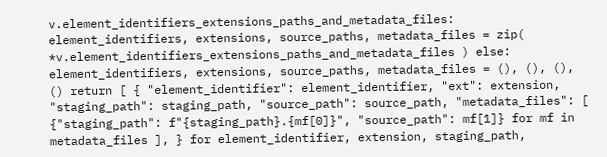v.element_identifiers_extensions_paths_and_metadata_files: element_identifiers, extensions, source_paths, metadata_files = zip( *v.element_identifiers_extensions_paths_and_metadata_files ) else: element_identifiers, extensions, source_paths, metadata_files = (), (), (), () return [ { "element_identifier": element_identifier, "ext": extension, "staging_path": staging_path, "source_path": source_path, "metadata_files": [ {"staging_path": f"{staging_path}.{mf[0]}", "source_path": mf[1]} for mf in metadata_files ], } for element_identifier, extension, staging_path,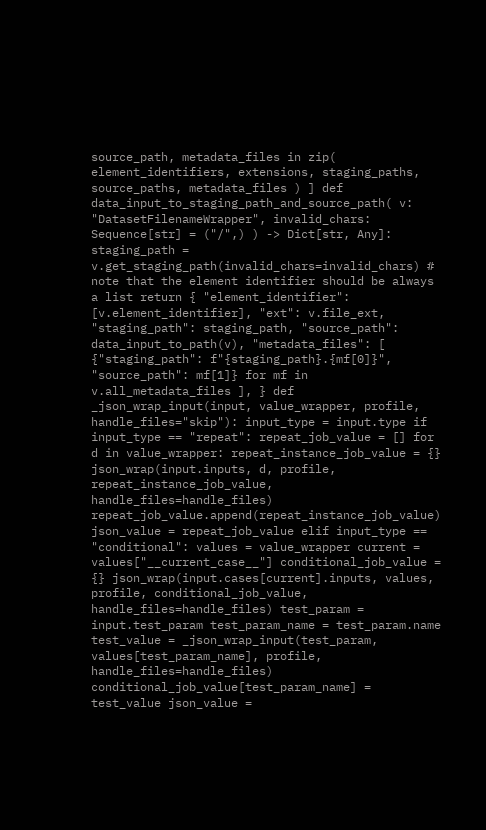source_path, metadata_files in zip( element_identifiers, extensions, staging_paths, source_paths, metadata_files ) ] def data_input_to_staging_path_and_source_path( v: "DatasetFilenameWrapper", invalid_chars: Sequence[str] = ("/",) ) -> Dict[str, Any]: staging_path = v.get_staging_path(invalid_chars=invalid_chars) # note that the element identifier should be always a list return { "element_identifier": [v.element_identifier], "ext": v.file_ext, "staging_path": staging_path, "source_path": data_input_to_path(v), "metadata_files": [ {"staging_path": f"{staging_path}.{mf[0]}", "source_path": mf[1]} for mf in v.all_metadata_files ], } def _json_wrap_input(input, value_wrapper, profile, handle_files="skip"): input_type = input.type if input_type == "repeat": repeat_job_value = [] for d in value_wrapper: repeat_instance_job_value = {} json_wrap(input.inputs, d, profile, repeat_instance_job_value, handle_files=handle_files) repeat_job_value.append(repeat_instance_job_value) json_value = repeat_job_value elif input_type == "conditional": values = value_wrapper current = values["__current_case__"] conditional_job_value = {} json_wrap(input.cases[current].inputs, values, profile, conditional_job_value, handle_files=handle_files) test_param = input.test_param test_param_name = test_param.name test_value = _json_wrap_input(test_param, values[test_param_name], profile, handle_files=handle_files) conditional_job_value[test_param_name] = test_value json_value =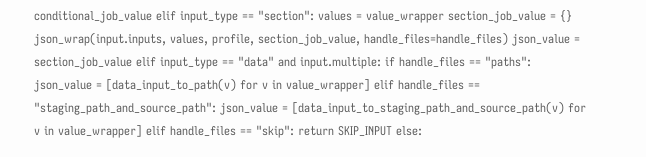conditional_job_value elif input_type == "section": values = value_wrapper section_job_value = {} json_wrap(input.inputs, values, profile, section_job_value, handle_files=handle_files) json_value = section_job_value elif input_type == "data" and input.multiple: if handle_files == "paths": json_value = [data_input_to_path(v) for v in value_wrapper] elif handle_files == "staging_path_and_source_path": json_value = [data_input_to_staging_path_and_source_path(v) for v in value_wrapper] elif handle_files == "skip": return SKIP_INPUT else: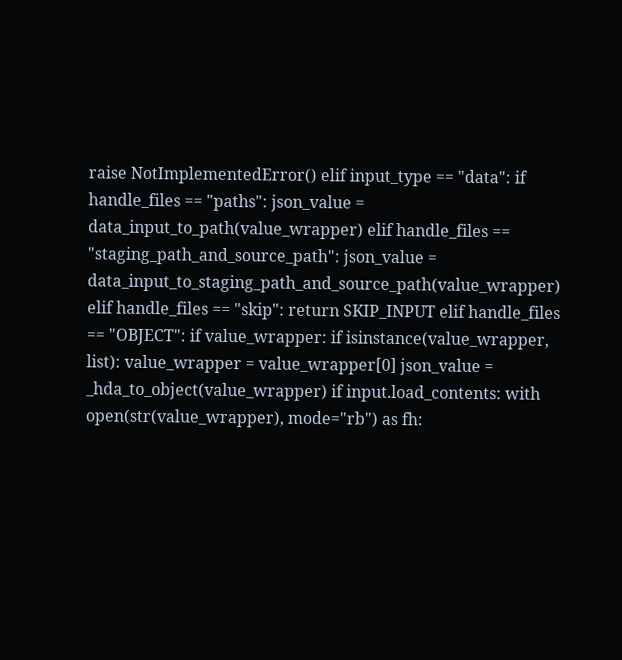raise NotImplementedError() elif input_type == "data": if handle_files == "paths": json_value = data_input_to_path(value_wrapper) elif handle_files == "staging_path_and_source_path": json_value = data_input_to_staging_path_and_source_path(value_wrapper) elif handle_files == "skip": return SKIP_INPUT elif handle_files == "OBJECT": if value_wrapper: if isinstance(value_wrapper, list): value_wrapper = value_wrapper[0] json_value = _hda_to_object(value_wrapper) if input.load_contents: with open(str(value_wrapper), mode="rb") as fh: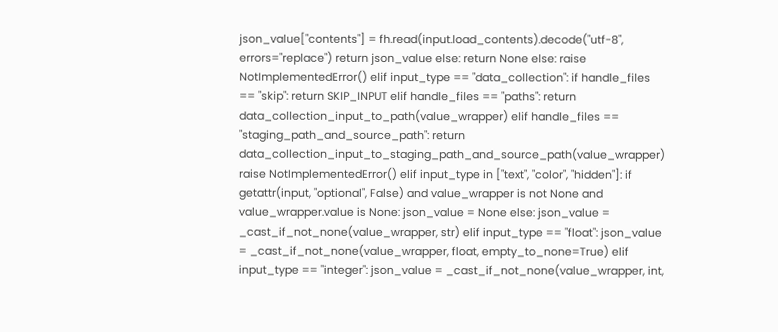json_value["contents"] = fh.read(input.load_contents).decode("utf-8", errors="replace") return json_value else: return None else: raise NotImplementedError() elif input_type == "data_collection": if handle_files == "skip": return SKIP_INPUT elif handle_files == "paths": return data_collection_input_to_path(value_wrapper) elif handle_files == "staging_path_and_source_path": return data_collection_input_to_staging_path_and_source_path(value_wrapper) raise NotImplementedError() elif input_type in ["text", "color", "hidden"]: if getattr(input, "optional", False) and value_wrapper is not None and value_wrapper.value is None: json_value = None else: json_value = _cast_if_not_none(value_wrapper, str) elif input_type == "float": json_value = _cast_if_not_none(value_wrapper, float, empty_to_none=True) elif input_type == "integer": json_value = _cast_if_not_none(value_wrapper, int,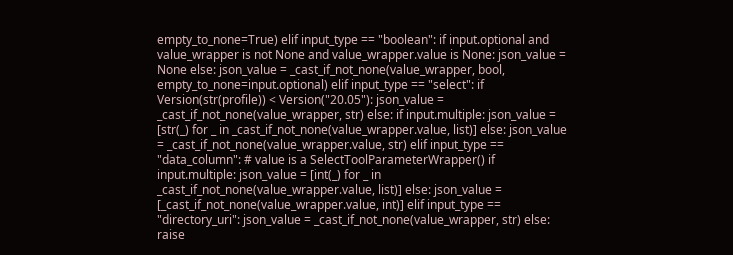empty_to_none=True) elif input_type == "boolean": if input.optional and value_wrapper is not None and value_wrapper.value is None: json_value = None else: json_value = _cast_if_not_none(value_wrapper, bool, empty_to_none=input.optional) elif input_type == "select": if Version(str(profile)) < Version("20.05"): json_value = _cast_if_not_none(value_wrapper, str) else: if input.multiple: json_value = [str(_) for _ in _cast_if_not_none(value_wrapper.value, list)] else: json_value = _cast_if_not_none(value_wrapper.value, str) elif input_type == "data_column": # value is a SelectToolParameterWrapper() if input.multiple: json_value = [int(_) for _ in _cast_if_not_none(value_wrapper.value, list)] else: json_value = [_cast_if_not_none(value_wrapper.value, int)] elif input_type == "directory_uri": json_value = _cast_if_not_none(value_wrapper, str) else: raise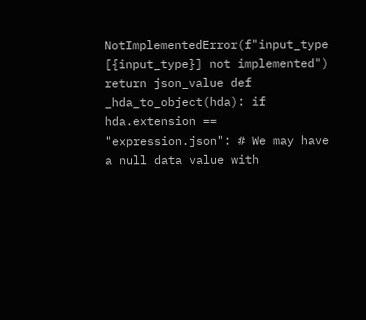NotImplementedError(f"input_type [{input_type}] not implemented") return json_value def _hda_to_object(hda): if hda.extension == "expression.json": # We may have a null data value with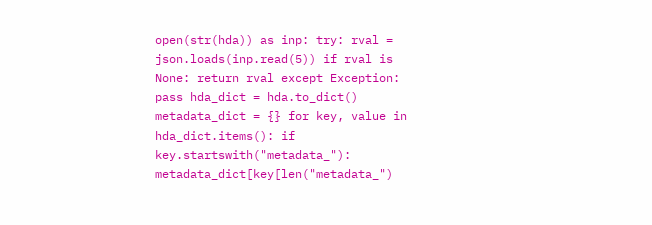open(str(hda)) as inp: try: rval = json.loads(inp.read(5)) if rval is None: return rval except Exception: pass hda_dict = hda.to_dict() metadata_dict = {} for key, value in hda_dict.items(): if key.startswith("metadata_"): metadata_dict[key[len("metadata_")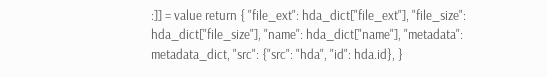:]] = value return { "file_ext": hda_dict["file_ext"], "file_size": hda_dict["file_size"], "name": hda_dict["name"], "metadata": metadata_dict, "src": {"src": "hda", "id": hda.id}, }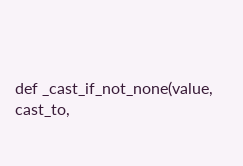def _cast_if_not_none(value, cast_to,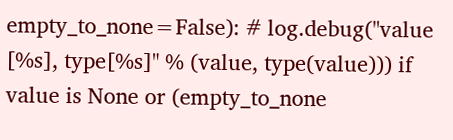empty_to_none=False): # log.debug("value [%s], type[%s]" % (value, type(value))) if value is None or (empty_to_none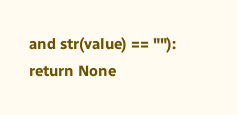and str(value) == ""): return None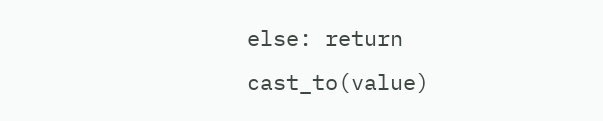else: return cast_to(value)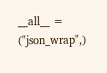__all__ = ("json_wrap",)